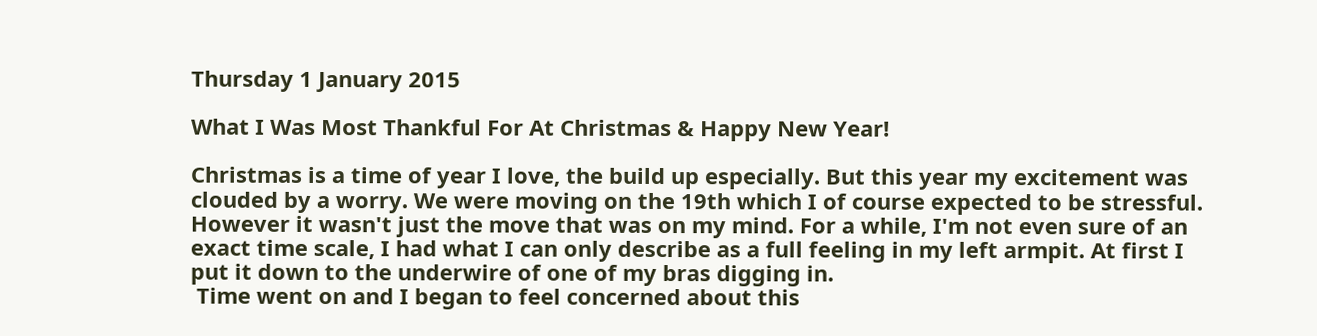Thursday 1 January 2015

What I Was Most Thankful For At Christmas & Happy New Year!

Christmas is a time of year I love, the build up especially. But this year my excitement was clouded by a worry. We were moving on the 19th which I of course expected to be stressful. However it wasn't just the move that was on my mind. For a while, I'm not even sure of an exact time scale, I had what I can only describe as a full feeling in my left armpit. At first I put it down to the underwire of one of my bras digging in.
 Time went on and I began to feel concerned about this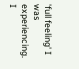'full feeling' I was experiencing.
I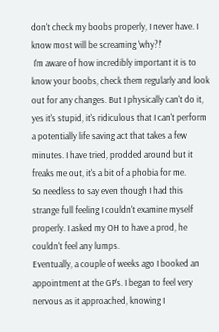don't check my boobs properly, I never have. I know most will be screaming 'why?!'
 I'm aware of how incredibly important it is to know your boobs, check them regularly and look out for any changes. But I physically can't do it, yes it's stupid, it's ridiculous that I can't perform a potentially life saving act that takes a few minutes. I have tried, prodded around but it freaks me out, it's a bit of a phobia for me.
So needless to say even though I had this strange full feeling I couldn't examine myself properly. I asked my OH to have a prod, he couldn't feel any lumps.
Eventually, a couple of weeks ago I booked an appointment at the GP's. I began to feel very nervous as it approached, knowing I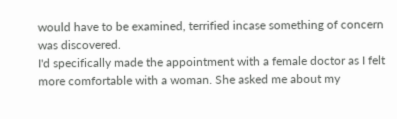would have to be examined, terrified incase something of concern was discovered.
I'd specifically made the appointment with a female doctor as I felt more comfortable with a woman. She asked me about my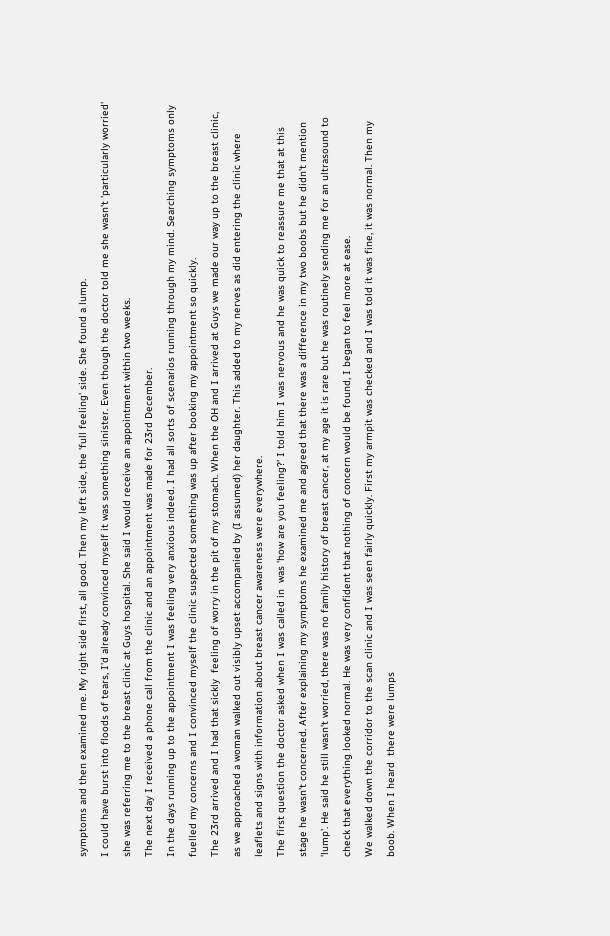symptoms and then examined me. My right side first, all good. Then my left side, the 'full feeling' side. She found a lump.
I could have burst into floods of tears, I'd already convinced myself it was something sinister. Even though the doctor told me she wasn't 'particularly worried' she was referring me to the breast clinic at Guys hospital. She said I would receive an appointment within two weeks.
The next day I received a phone call from the clinic and an appointment was made for 23rd December.
In the days running up to the appointment I was feeling very anxious indeed. I had all sorts of scenarios running through my mind. Searching symptoms only fuelled my concerns and I convinced myself the clinic suspected something was up after booking my appointment so quickly.
The 23rd arrived and I had that sickly  feeling of worry in the pit of my stomach. When the OH and I arrived at Guys we made our way up to the breast clinic, as we approached a woman walked out visibly upset accompanied by (I assumed) her daughter. This added to my nerves as did entering the clinic where leaflets and signs with information about breast cancer awareness were everywhere.
The first question the doctor asked when I was called in  was 'how are you feeling?' I told him I was nervous and he was quick to reassure me that at this stage he wasn't concerned. After explaining my symptoms he examined me and agreed that there was a difference in my two boobs but he didn't mention 'lump'. He said he still wasn't worried, there was no family history of breast cancer, at my age it is rare but he was routinely sending me for an ultrasound to check that everything looked normal. He was very confident that nothing of concern would be found, I began to feel more at ease.
We walked down the corridor to the scan clinic and I was seen fairly quickly. First my armpit was checked and I was told it was fine, it was normal. Then my boob. When I heard  there were lumps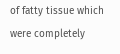of fatty tissue which were completely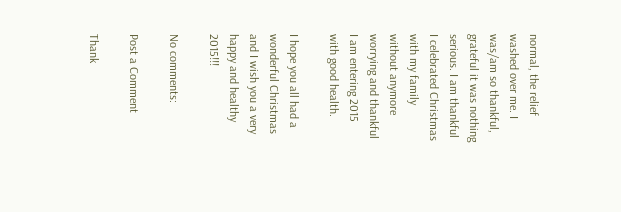normal, the relief washed over me. I was/am so thankful, grateful it was nothing serious. I am thankful I celebrated Christmas with my family without anymore worrying and thankful I am entering 2015 with good health.

I hope you all had a wonderful Christmas and I wish you a very happy and healthy 2015!!!

No comments:

Post a Comment

Thank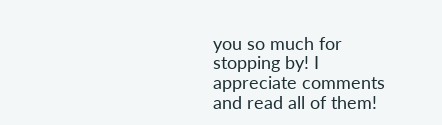you so much for stopping by! I appreciate comments and read all of them!